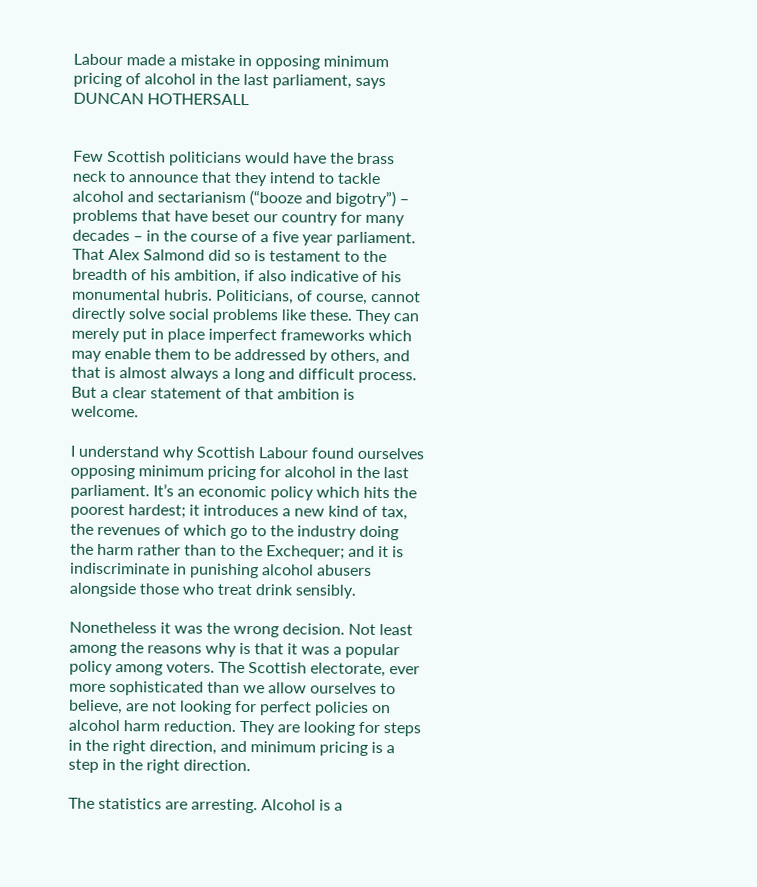Labour made a mistake in opposing minimum pricing of alcohol in the last parliament, says DUNCAN HOTHERSALL


Few Scottish politicians would have the brass neck to announce that they intend to tackle alcohol and sectarianism (“booze and bigotry”) – problems that have beset our country for many decades – in the course of a five year parliament. That Alex Salmond did so is testament to the breadth of his ambition, if also indicative of his monumental hubris. Politicians, of course, cannot directly solve social problems like these. They can merely put in place imperfect frameworks which may enable them to be addressed by others, and that is almost always a long and difficult process. But a clear statement of that ambition is welcome.

I understand why Scottish Labour found ourselves opposing minimum pricing for alcohol in the last parliament. It’s an economic policy which hits the poorest hardest; it introduces a new kind of tax, the revenues of which go to the industry doing the harm rather than to the Exchequer; and it is indiscriminate in punishing alcohol abusers alongside those who treat drink sensibly.

Nonetheless it was the wrong decision. Not least among the reasons why is that it was a popular policy among voters. The Scottish electorate, ever more sophisticated than we allow ourselves to believe, are not looking for perfect policies on alcohol harm reduction. They are looking for steps in the right direction, and minimum pricing is a step in the right direction.

The statistics are arresting. Alcohol is a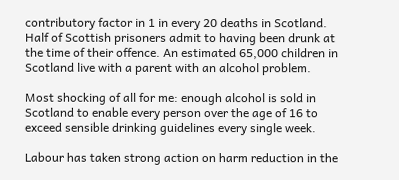contributory factor in 1 in every 20 deaths in Scotland. Half of Scottish prisoners admit to having been drunk at the time of their offence. An estimated 65,000 children in Scotland live with a parent with an alcohol problem.

Most shocking of all for me: enough alcohol is sold in Scotland to enable every person over the age of 16 to exceed sensible drinking guidelines every single week.

Labour has taken strong action on harm reduction in the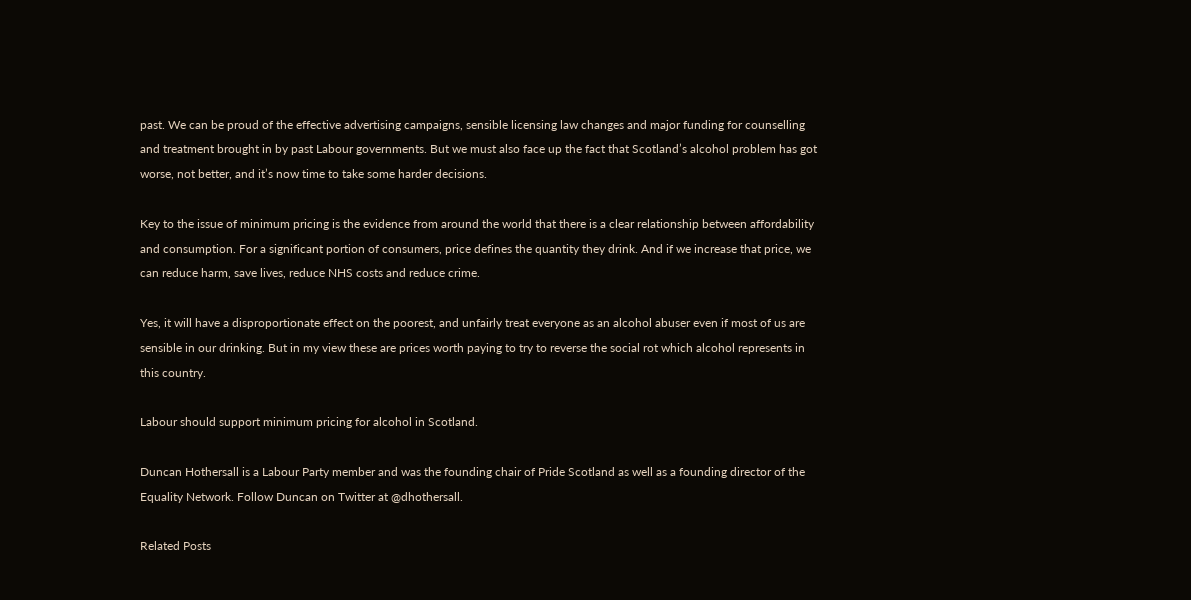past. We can be proud of the effective advertising campaigns, sensible licensing law changes and major funding for counselling and treatment brought in by past Labour governments. But we must also face up the fact that Scotland’s alcohol problem has got worse, not better, and it’s now time to take some harder decisions.

Key to the issue of minimum pricing is the evidence from around the world that there is a clear relationship between affordability and consumption. For a significant portion of consumers, price defines the quantity they drink. And if we increase that price, we can reduce harm, save lives, reduce NHS costs and reduce crime.

Yes, it will have a disproportionate effect on the poorest, and unfairly treat everyone as an alcohol abuser even if most of us are sensible in our drinking. But in my view these are prices worth paying to try to reverse the social rot which alcohol represents in this country.

Labour should support minimum pricing for alcohol in Scotland.

Duncan Hothersall is a Labour Party member and was the founding chair of Pride Scotland as well as a founding director of the Equality Network. Follow Duncan on Twitter at @dhothersall.

Related Posts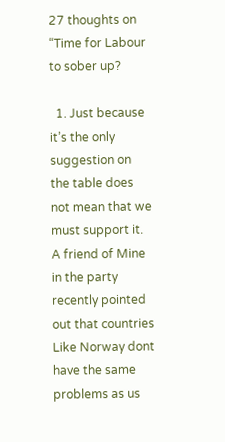27 thoughts on “Time for Labour to sober up?

  1. Just because it’s the only suggestion on the table does not mean that we must support it. A friend of Mine in the party recently pointed out that countries Like Norway dont have the same problems as us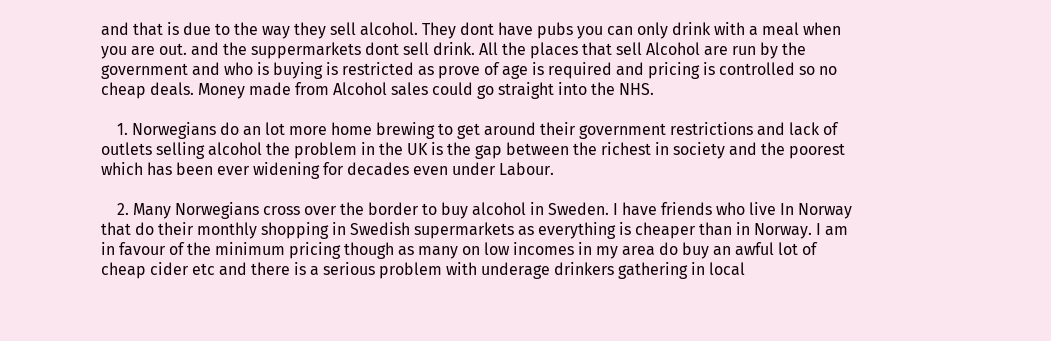and that is due to the way they sell alcohol. They dont have pubs you can only drink with a meal when you are out. and the suppermarkets dont sell drink. All the places that sell Alcohol are run by the government and who is buying is restricted as prove of age is required and pricing is controlled so no cheap deals. Money made from Alcohol sales could go straight into the NHS.

    1. Norwegians do an lot more home brewing to get around their government restrictions and lack of outlets selling alcohol the problem in the UK is the gap between the richest in society and the poorest which has been ever widening for decades even under Labour.

    2. Many Norwegians cross over the border to buy alcohol in Sweden. I have friends who live In Norway that do their monthly shopping in Swedish supermarkets as everything is cheaper than in Norway. I am in favour of the minimum pricing though as many on low incomes in my area do buy an awful lot of cheap cider etc and there is a serious problem with underage drinkers gathering in local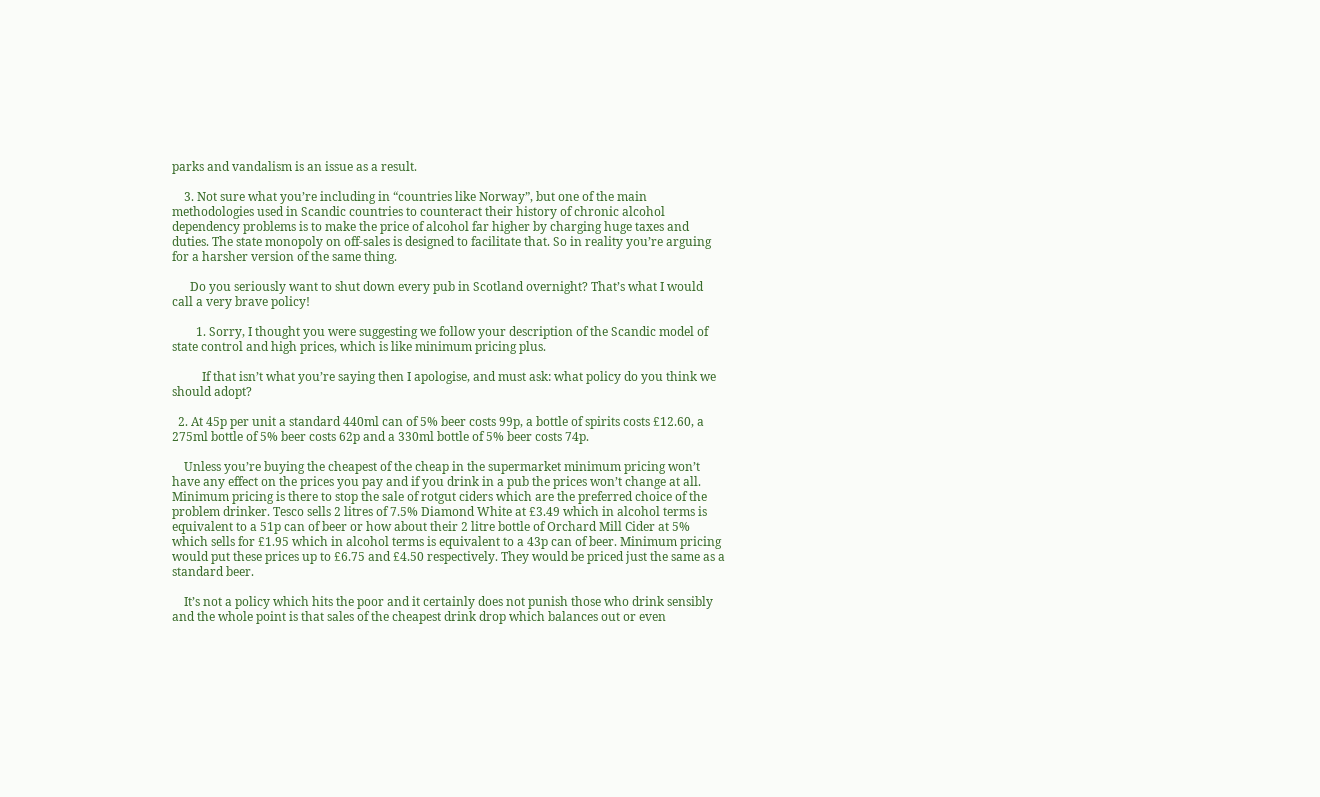parks and vandalism is an issue as a result.

    3. Not sure what you’re including in “countries like Norway”, but one of the main methodologies used in Scandic countries to counteract their history of chronic alcohol dependency problems is to make the price of alcohol far higher by charging huge taxes and duties. The state monopoly on off-sales is designed to facilitate that. So in reality you’re arguing for a harsher version of the same thing.

      Do you seriously want to shut down every pub in Scotland overnight? That’s what I would call a very brave policy!

        1. Sorry, I thought you were suggesting we follow your description of the Scandic model of state control and high prices, which is like minimum pricing plus.

          If that isn’t what you’re saying then I apologise, and must ask: what policy do you think we should adopt?

  2. At 45p per unit a standard 440ml can of 5% beer costs 99p, a bottle of spirits costs £12.60, a 275ml bottle of 5% beer costs 62p and a 330ml bottle of 5% beer costs 74p.

    Unless you’re buying the cheapest of the cheap in the supermarket minimum pricing won’t have any effect on the prices you pay and if you drink in a pub the prices won’t change at all. Minimum pricing is there to stop the sale of rotgut ciders which are the preferred choice of the problem drinker. Tesco sells 2 litres of 7.5% Diamond White at £3.49 which in alcohol terms is equivalent to a 51p can of beer or how about their 2 litre bottle of Orchard Mill Cider at 5% which sells for £1.95 which in alcohol terms is equivalent to a 43p can of beer. Minimum pricing would put these prices up to £6.75 and £4.50 respectively. They would be priced just the same as a standard beer.

    It’s not a policy which hits the poor and it certainly does not punish those who drink sensibly and the whole point is that sales of the cheapest drink drop which balances out or even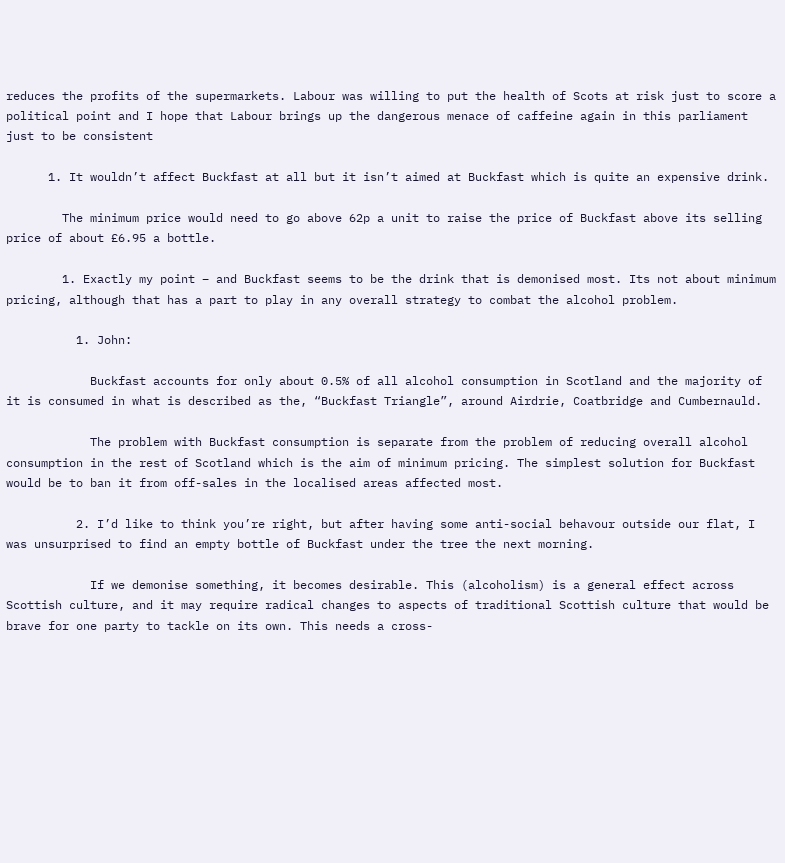reduces the profits of the supermarkets. Labour was willing to put the health of Scots at risk just to score a political point and I hope that Labour brings up the dangerous menace of caffeine again in this parliament just to be consistent

      1. It wouldn’t affect Buckfast at all but it isn’t aimed at Buckfast which is quite an expensive drink.

        The minimum price would need to go above 62p a unit to raise the price of Buckfast above its selling price of about £6.95 a bottle.

        1. Exactly my point – and Buckfast seems to be the drink that is demonised most. Its not about minimum pricing, although that has a part to play in any overall strategy to combat the alcohol problem.

          1. John:

            Buckfast accounts for only about 0.5% of all alcohol consumption in Scotland and the majority of it is consumed in what is described as the, “Buckfast Triangle”, around Airdrie, Coatbridge and Cumbernauld.

            The problem with Buckfast consumption is separate from the problem of reducing overall alcohol consumption in the rest of Scotland which is the aim of minimum pricing. The simplest solution for Buckfast would be to ban it from off-sales in the localised areas affected most.

          2. I’d like to think you’re right, but after having some anti-social behavour outside our flat, I was unsurprised to find an empty bottle of Buckfast under the tree the next morning.

            If we demonise something, it becomes desirable. This (alcoholism) is a general effect across Scottish culture, and it may require radical changes to aspects of traditional Scottish culture that would be brave for one party to tackle on its own. This needs a cross-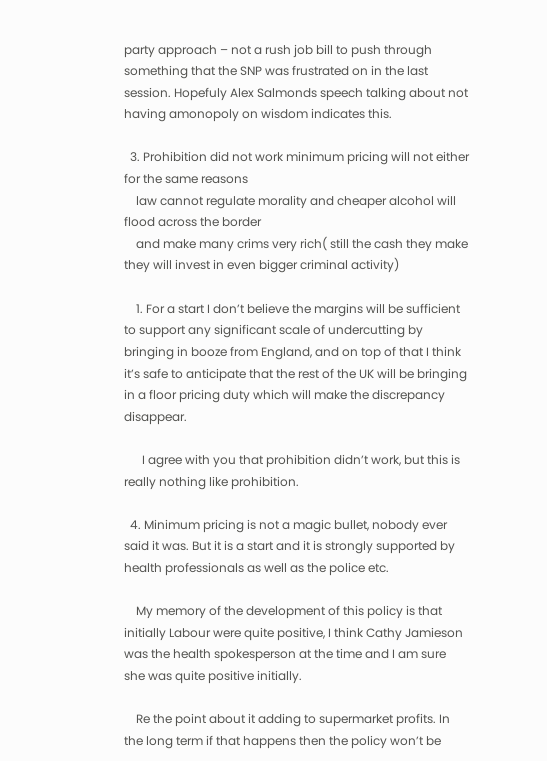party approach – not a rush job bill to push through something that the SNP was frustrated on in the last session. Hopefuly Alex Salmonds speech talking about not having amonopoly on wisdom indicates this.

  3. Prohibition did not work minimum pricing will not either for the same reasons
    law cannot regulate morality and cheaper alcohol will flood across the border
    and make many crims very rich( still the cash they make they will invest in even bigger criminal activity)

    1. For a start I don’t believe the margins will be sufficient to support any significant scale of undercutting by bringing in booze from England, and on top of that I think it’s safe to anticipate that the rest of the UK will be bringing in a floor pricing duty which will make the discrepancy disappear.

      I agree with you that prohibition didn’t work, but this is really nothing like prohibition.

  4. Minimum pricing is not a magic bullet, nobody ever said it was. But it is a start and it is strongly supported by health professionals as well as the police etc.

    My memory of the development of this policy is that initially Labour were quite positive, I think Cathy Jamieson was the health spokesperson at the time and I am sure she was quite positive initially.

    Re the point about it adding to supermarket profits. In the long term if that happens then the policy won’t be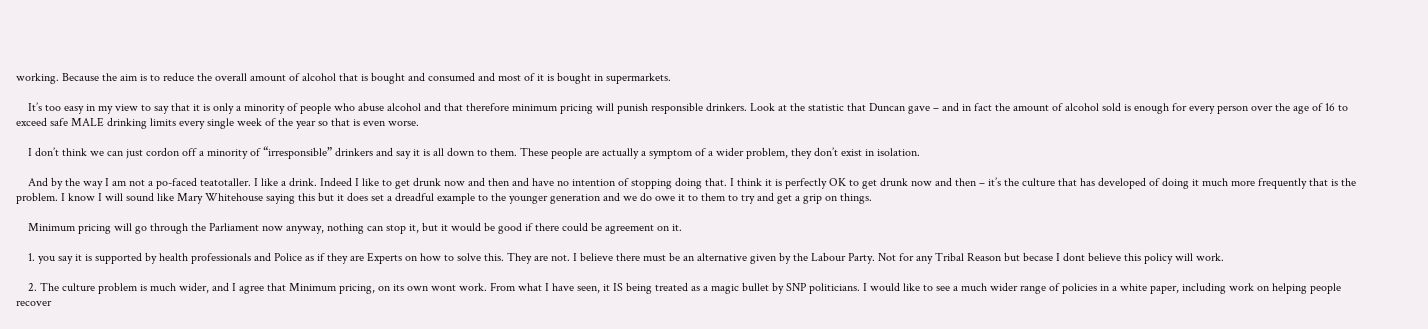working. Because the aim is to reduce the overall amount of alcohol that is bought and consumed and most of it is bought in supermarkets.

    It’s too easy in my view to say that it is only a minority of people who abuse alcohol and that therefore minimum pricing will punish responsible drinkers. Look at the statistic that Duncan gave – and in fact the amount of alcohol sold is enough for every person over the age of 16 to exceed safe MALE drinking limits every single week of the year so that is even worse.

    I don’t think we can just cordon off a minority of “irresponsible” drinkers and say it is all down to them. These people are actually a symptom of a wider problem, they don’t exist in isolation.

    And by the way I am not a po-faced teatotaller. I like a drink. Indeed I like to get drunk now and then and have no intention of stopping doing that. I think it is perfectly OK to get drunk now and then – it’s the culture that has developed of doing it much more frequently that is the problem. I know I will sound like Mary Whitehouse saying this but it does set a dreadful example to the younger generation and we do owe it to them to try and get a grip on things.

    Minimum pricing will go through the Parliament now anyway, nothing can stop it, but it would be good if there could be agreement on it.

    1. you say it is supported by health professionals and Police as if they are Experts on how to solve this. They are not. I believe there must be an alternative given by the Labour Party. Not for any Tribal Reason but becase I dont believe this policy will work.

    2. The culture problem is much wider, and I agree that Minimum pricing, on its own wont work. From what I have seen, it IS being treated as a magic bullet by SNP politicians. I would like to see a much wider range of policies in a white paper, including work on helping people recover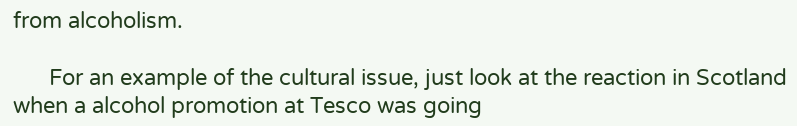from alcoholism.

      For an example of the cultural issue, just look at the reaction in Scotland when a alcohol promotion at Tesco was going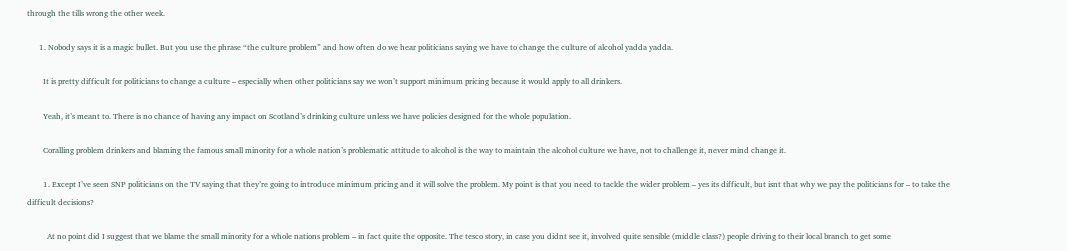through the tills wrong the other week.

      1. Nobody says it is a magic bullet. But you use the phrase “the culture problem” and how often do we hear politicians saying we have to change the culture of alcohol yadda yadda.

        It is pretty difficult for politicians to change a culture – especially when other politicians say we won’t support minimum pricing because it would apply to all drinkers.

        Yeah, it’s meant to. There is no chance of having any impact on Scotland’s drinking culture unless we have policies designed for the whole population.

        Coralling problem drinkers and blaming the famous small minority for a whole nation’s problematic attitude to alcohol is the way to maintain the alcohol culture we have, not to challenge it, never mind change it.

        1. Except I’ve seen SNP politicians on the TV saying that they’re going to introduce minimum pricing and it will solve the problem. My point is that you need to tackle the wider problem – yes its difficult, but isnt that why we pay the politicians for – to take the difficult decisions?

          At no point did I suggest that we blame the small minority for a whole nations problem – in fact quite the opposite. The tesco story, in case you didnt see it, involved quite sensible (middle class?) people driving to their local branch to get some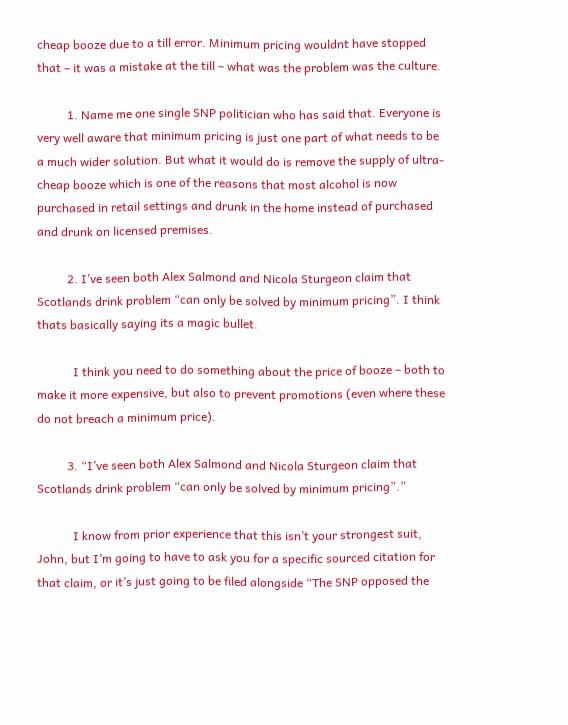cheap booze due to a till error. Minimum pricing wouldnt have stopped that – it was a mistake at the till – what was the problem was the culture.

          1. Name me one single SNP politician who has said that. Everyone is very well aware that minimum pricing is just one part of what needs to be a much wider solution. But what it would do is remove the supply of ultra-cheap booze which is one of the reasons that most alcohol is now purchased in retail settings and drunk in the home instead of purchased and drunk on licensed premises.

          2. I’ve seen both Alex Salmond and Nicola Sturgeon claim that Scotlands drink problem “can only be solved by minimum pricing”. I think thats basically saying its a magic bullet.

            I think you need to do something about the price of booze – both to make it more expensive, but also to prevent promotions (even where these do not breach a minimum price).

          3. “I’ve seen both Alex Salmond and Nicola Sturgeon claim that Scotlands drink problem “can only be solved by minimum pricing”.”

            I know from prior experience that this isn’t your strongest suit, John, but I’m going to have to ask you for a specific sourced citation for that claim, or it’s just going to be filed alongside “The SNP opposed the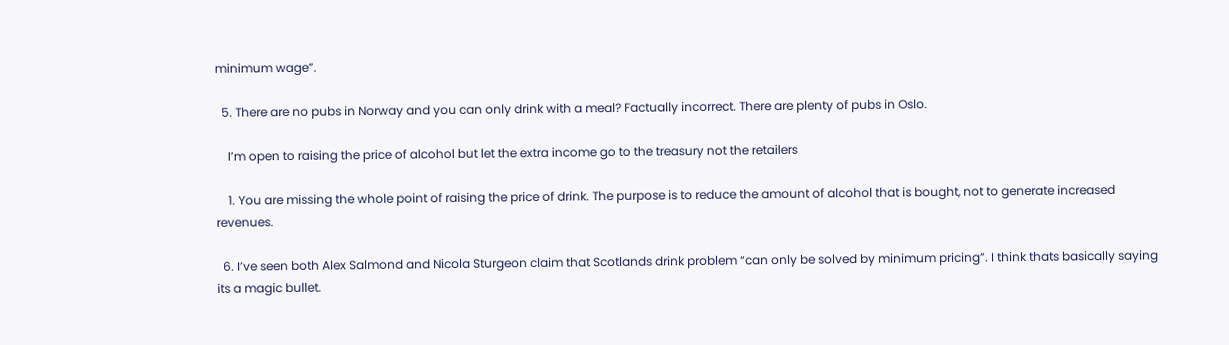minimum wage”.

  5. There are no pubs in Norway and you can only drink with a meal? Factually incorrect. There are plenty of pubs in Oslo.

    I’m open to raising the price of alcohol but let the extra income go to the treasury not the retailers

    1. You are missing the whole point of raising the price of drink. The purpose is to reduce the amount of alcohol that is bought, not to generate increased revenues.

  6. I’ve seen both Alex Salmond and Nicola Sturgeon claim that Scotlands drink problem “can only be solved by minimum pricing”. I think thats basically saying its a magic bullet.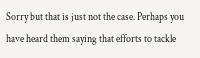Sorry but that is just not the case. Perhaps you have heard them saying that efforts to tackle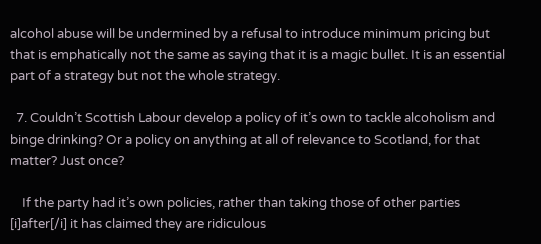alcohol abuse will be undermined by a refusal to introduce minimum pricing but that is emphatically not the same as saying that it is a magic bullet. It is an essential part of a strategy but not the whole strategy.

  7. Couldn’t Scottish Labour develop a policy of it’s own to tackle alcoholism and binge drinking? Or a policy on anything at all of relevance to Scotland, for that matter? Just once?

    If the party had it’s own policies, rather than taking those of other parties [i]after[/i] it has claimed they are ridiculous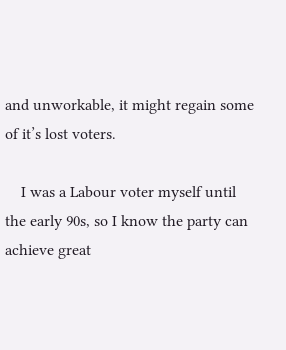and unworkable, it might regain some of it’s lost voters.

    I was a Labour voter myself until the early 90s, so I know the party can achieve great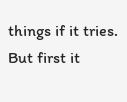things if it tries. But first it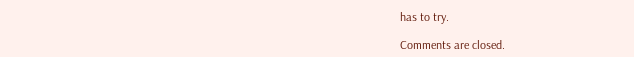has to try.

Comments are closed.